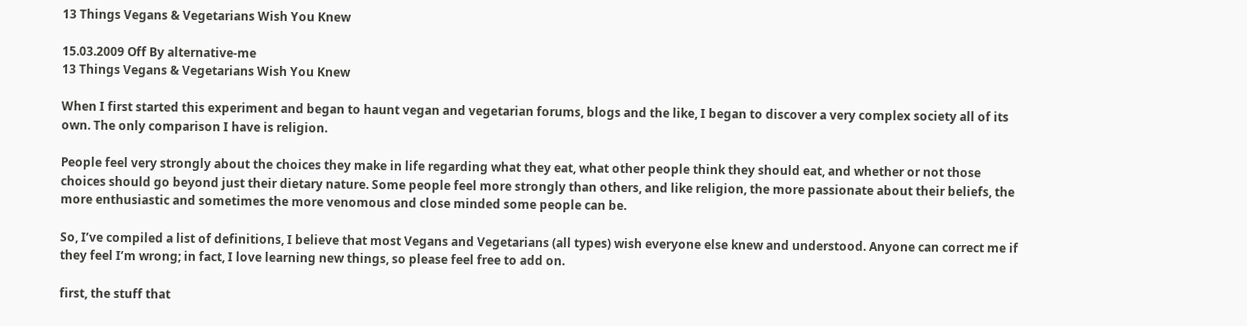13 Things Vegans & Vegetarians Wish You Knew

15.03.2009 Off By alternative-me
13 Things Vegans & Vegetarians Wish You Knew

When I first started this experiment and began to haunt vegan and vegetarian forums, blogs and the like, I began to discover a very complex society all of its own. The only comparison I have is religion.

People feel very strongly about the choices they make in life regarding what they eat, what other people think they should eat, and whether or not those choices should go beyond just their dietary nature. Some people feel more strongly than others, and like religion, the more passionate about their beliefs, the more enthusiastic and sometimes the more venomous and close minded some people can be.

So, I’ve compiled a list of definitions, I believe that most Vegans and Vegetarians (all types) wish everyone else knew and understood. Anyone can correct me if they feel I’m wrong; in fact, I love learning new things, so please feel free to add on.

first, the stuff that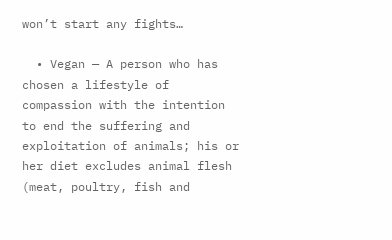won’t start any fights…

  • Vegan — A person who has chosen a lifestyle of compassion with the intention to end the suffering and exploitation of animals; his or her diet excludes animal flesh (meat, poultry, fish and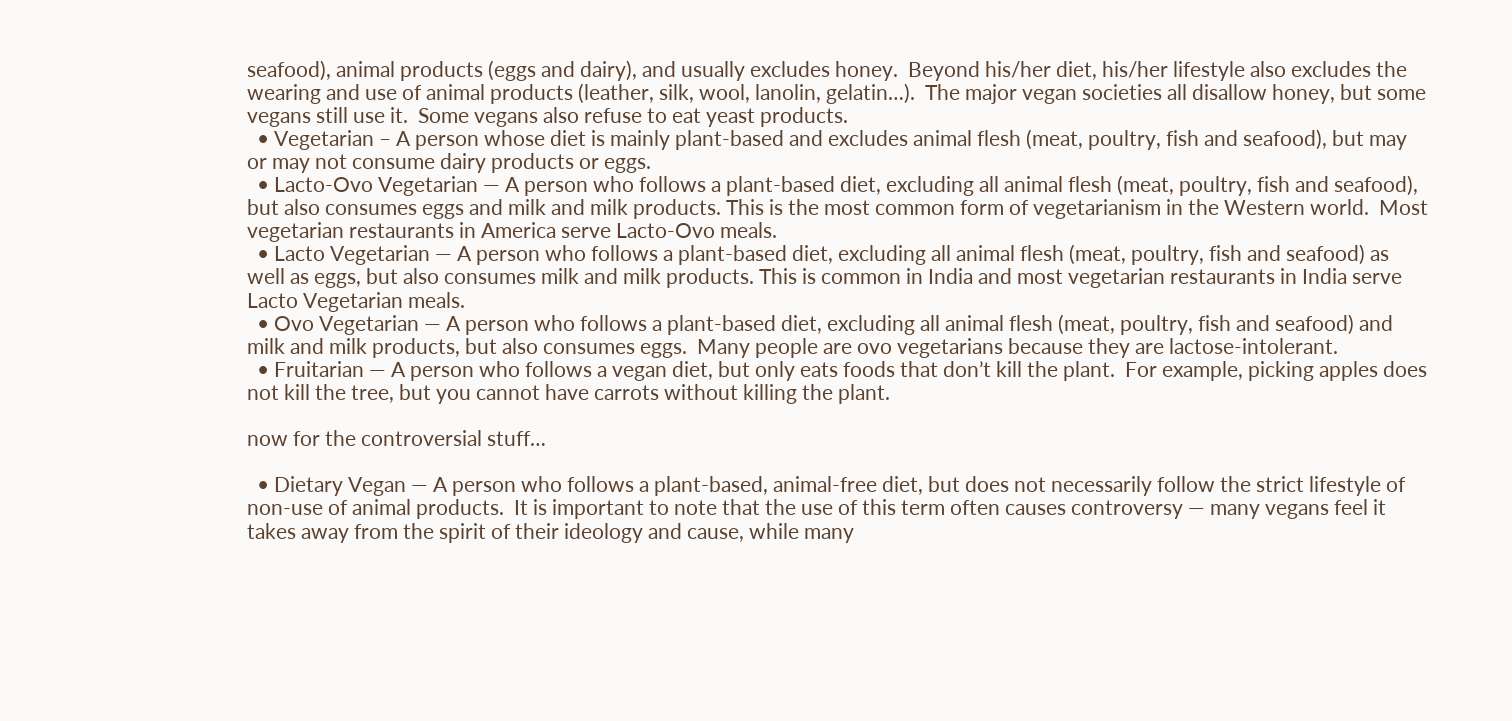seafood), animal products (eggs and dairy), and usually excludes honey.  Beyond his/her diet, his/her lifestyle also excludes the wearing and use of animal products (leather, silk, wool, lanolin, gelatin…).  The major vegan societies all disallow honey, but some vegans still use it.  Some vegans also refuse to eat yeast products.
  • Vegetarian – A person whose diet is mainly plant-based and excludes animal flesh (meat, poultry, fish and seafood), but may or may not consume dairy products or eggs.
  • Lacto-Ovo Vegetarian — A person who follows a plant-based diet, excluding all animal flesh (meat, poultry, fish and seafood), but also consumes eggs and milk and milk products. This is the most common form of vegetarianism in the Western world.  Most vegetarian restaurants in America serve Lacto-Ovo meals.
  • Lacto Vegetarian — A person who follows a plant-based diet, excluding all animal flesh (meat, poultry, fish and seafood) as well as eggs, but also consumes milk and milk products. This is common in India and most vegetarian restaurants in India serve Lacto Vegetarian meals.
  • Ovo Vegetarian — A person who follows a plant-based diet, excluding all animal flesh (meat, poultry, fish and seafood) and milk and milk products, but also consumes eggs.  Many people are ovo vegetarians because they are lactose-intolerant.
  • Fruitarian — A person who follows a vegan diet, but only eats foods that don’t kill the plant.  For example, picking apples does not kill the tree, but you cannot have carrots without killing the plant.

now for the controversial stuff…

  • Dietary Vegan — A person who follows a plant-based, animal-free diet, but does not necessarily follow the strict lifestyle of non-use of animal products.  It is important to note that the use of this term often causes controversy — many vegans feel it takes away from the spirit of their ideology and cause, while many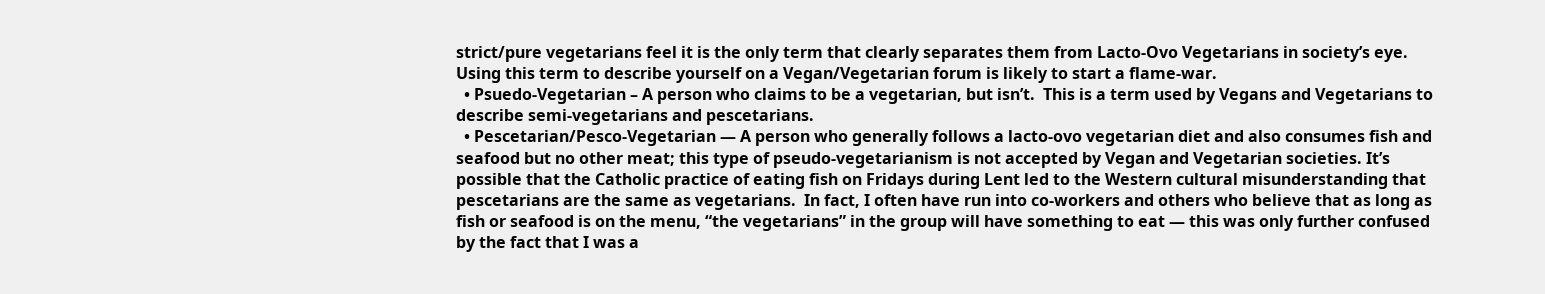strict/pure vegetarians feel it is the only term that clearly separates them from Lacto-Ovo Vegetarians in society’s eye.  Using this term to describe yourself on a Vegan/Vegetarian forum is likely to start a flame-war.
  • Psuedo-Vegetarian – A person who claims to be a vegetarian, but isn’t.  This is a term used by Vegans and Vegetarians to describe semi-vegetarians and pescetarians.
  • Pescetarian/Pesco-Vegetarian — A person who generally follows a lacto-ovo vegetarian diet and also consumes fish and seafood but no other meat; this type of pseudo-vegetarianism is not accepted by Vegan and Vegetarian societies. It’s possible that the Catholic practice of eating fish on Fridays during Lent led to the Western cultural misunderstanding that pescetarians are the same as vegetarians.  In fact, I often have run into co-workers and others who believe that as long as fish or seafood is on the menu, “the vegetarians” in the group will have something to eat — this was only further confused by the fact that I was a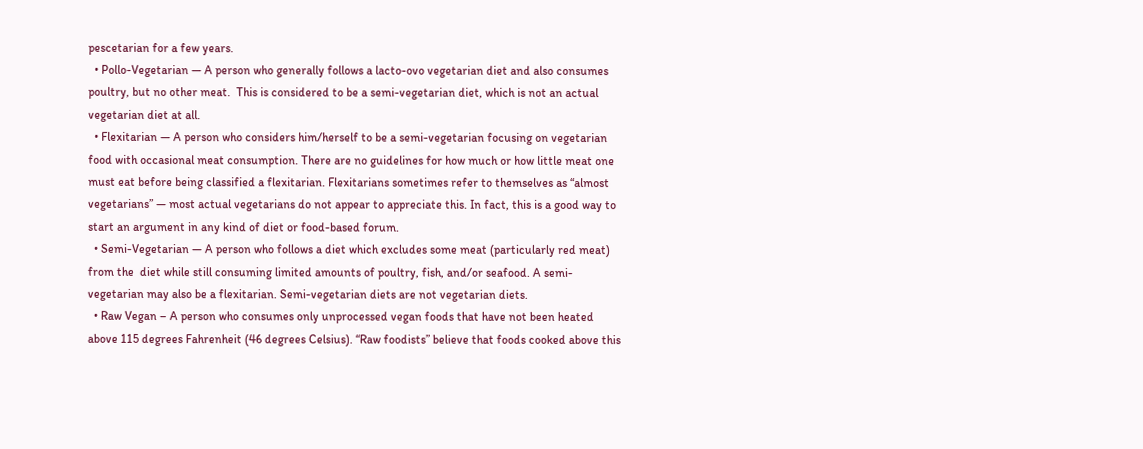pescetarian for a few years.
  • Pollo-Vegetarian — A person who generally follows a lacto-ovo vegetarian diet and also consumes poultry, but no other meat.  This is considered to be a semi-vegetarian diet, which is not an actual vegetarian diet at all.
  • Flexitarian — A person who considers him/herself to be a semi-vegetarian focusing on vegetarian food with occasional meat consumption. There are no guidelines for how much or how little meat one must eat before being classified a flexitarian. Flexitarians sometimes refer to themselves as “almost vegetarians” — most actual vegetarians do not appear to appreciate this. In fact, this is a good way to start an argument in any kind of diet or food-based forum.
  • Semi-Vegetarian — A person who follows a diet which excludes some meat (particularly red meat) from the  diet while still consuming limited amounts of poultry, fish, and/or seafood. A semi-vegetarian may also be a flexitarian. Semi-vegetarian diets are not vegetarian diets.
  • Raw Vegan – A person who consumes only unprocessed vegan foods that have not been heated above 115 degrees Fahrenheit (46 degrees Celsius). “Raw foodists” believe that foods cooked above this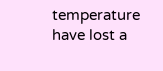temperature have lost a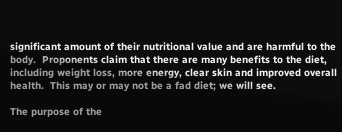significant amount of their nutritional value and are harmful to the body.  Proponents claim that there are many benefits to the diet, including weight loss, more energy, clear skin and improved overall health.  This may or may not be a fad diet; we will see.

The purpose of the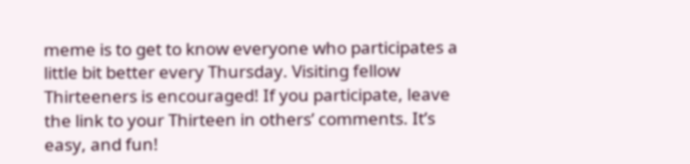meme is to get to know everyone who participates a little bit better every Thursday. Visiting fellow Thirteeners is encouraged! If you participate, leave the link to your Thirteen in others’ comments. It’s easy, and fun!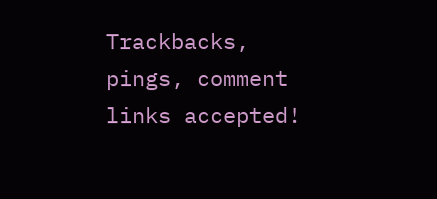Trackbacks, pings, comment links accepted!